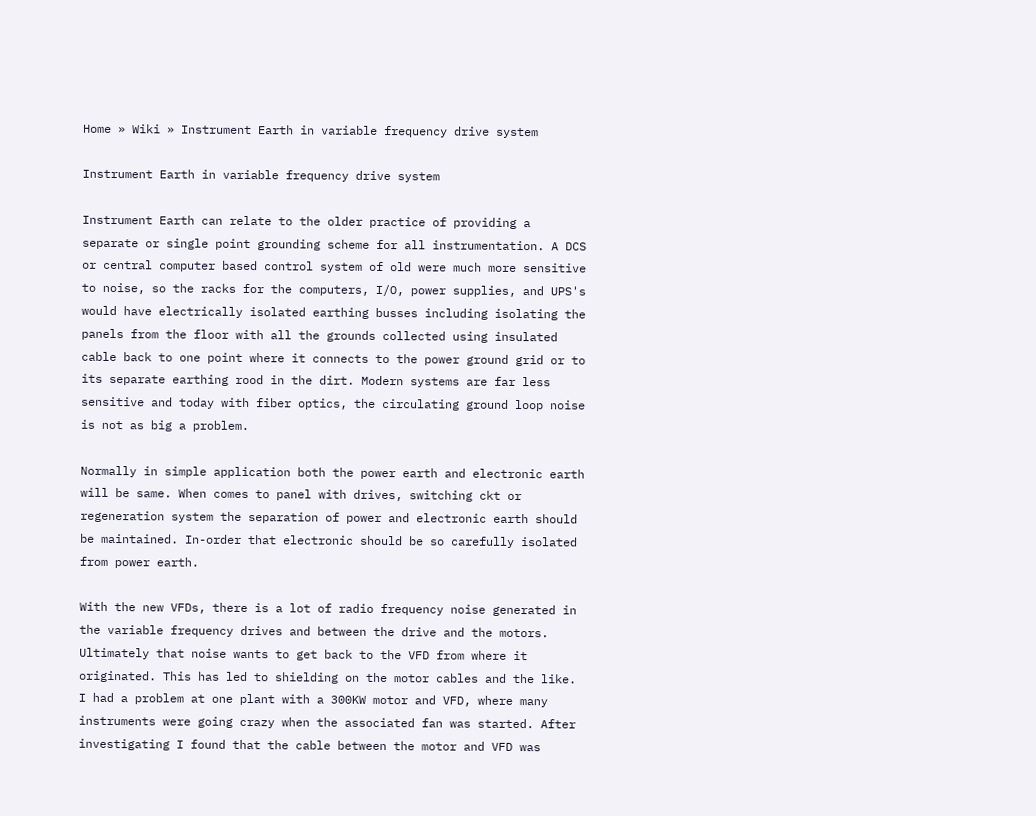Home » Wiki » Instrument Earth in variable frequency drive system

Instrument Earth in variable frequency drive system

Instrument Earth can relate to the older practice of providing a separate or single point grounding scheme for all instrumentation. A DCS or central computer based control system of old were much more sensitive to noise, so the racks for the computers, I/O, power supplies, and UPS's would have electrically isolated earthing busses including isolating the panels from the floor with all the grounds collected using insulated cable back to one point where it connects to the power ground grid or to its separate earthing rood in the dirt. Modern systems are far less sensitive and today with fiber optics, the circulating ground loop noise is not as big a problem.

Normally in simple application both the power earth and electronic earth will be same. When comes to panel with drives, switching ckt or regeneration system the separation of power and electronic earth should be maintained. In-order that electronic should be so carefully isolated from power earth.

With the new VFDs, there is a lot of radio frequency noise generated in the variable frequency drives and between the drive and the motors. Ultimately that noise wants to get back to the VFD from where it originated. This has led to shielding on the motor cables and the like. I had a problem at one plant with a 300KW motor and VFD, where many instruments were going crazy when the associated fan was started. After investigating I found that the cable between the motor and VFD was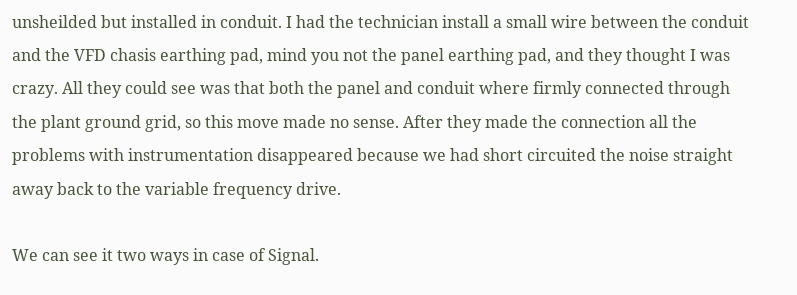unsheilded but installed in conduit. I had the technician install a small wire between the conduit and the VFD chasis earthing pad, mind you not the panel earthing pad, and they thought I was crazy. All they could see was that both the panel and conduit where firmly connected through the plant ground grid, so this move made no sense. After they made the connection all the problems with instrumentation disappeared because we had short circuited the noise straight away back to the variable frequency drive.

We can see it two ways in case of Signal.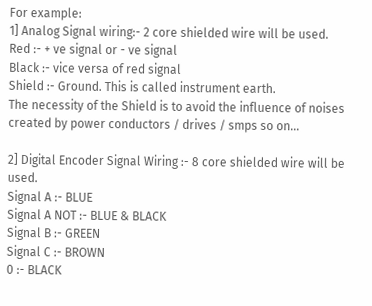For example:
1] Analog Signal wiring:- 2 core shielded wire will be used.
Red :- + ve signal or - ve signal
Black :- vice versa of red signal
Shield :- Ground. This is called instrument earth.
The necessity of the Shield is to avoid the influence of noises created by power conductors / drives / smps so on...

2] Digital Encoder Signal Wiring :- 8 core shielded wire will be used.
Signal A :- BLUE
Signal A NOT :- BLUE & BLACK
Signal B :- GREEN
Signal C :- BROWN
0 :- BLACK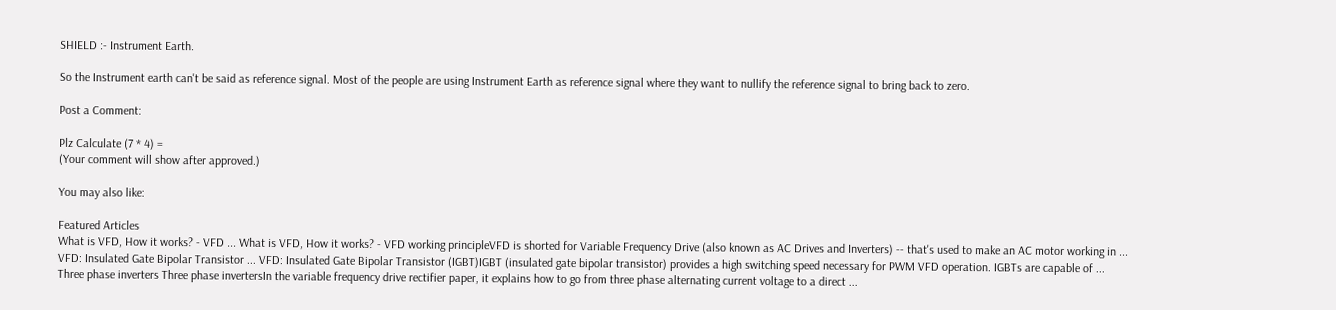SHIELD :- Instrument Earth.

So the Instrument earth can't be said as reference signal. Most of the people are using Instrument Earth as reference signal where they want to nullify the reference signal to bring back to zero.

Post a Comment:

Plz Calculate (7 * 4) =
(Your comment will show after approved.)

You may also like:

Featured Articles
What is VFD, How it works? - VFD ... What is VFD, How it works? - VFD working principleVFD is shorted for Variable Frequency Drive (also known as AC Drives and Inverters) -- that's used to make an AC motor working in ...
VFD: Insulated Gate Bipolar Transistor ... VFD: Insulated Gate Bipolar Transistor (IGBT)IGBT (insulated gate bipolar transistor) provides a high switching speed necessary for PWM VFD operation. IGBTs are capable of ...
Three phase inverters Three phase invertersIn the variable frequency drive rectifier paper, it explains how to go from three phase alternating current voltage to a direct ...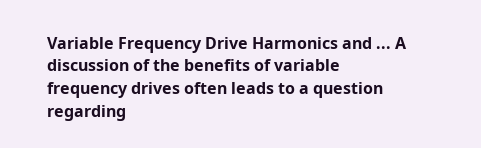Variable Frequency Drive Harmonics and ... A discussion of the benefits of variable frequency drives often leads to a question regarding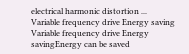electrical harmonic distortion ...
Variable frequency drive Energy saving Variable frequency drive Energy savingEnergy can be saved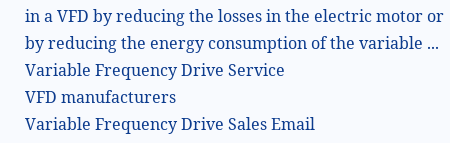in a VFD by reducing the losses in the electric motor or by reducing the energy consumption of the variable ...
Variable Frequency Drive Service
VFD manufacturers
Variable Frequency Drive Sales Email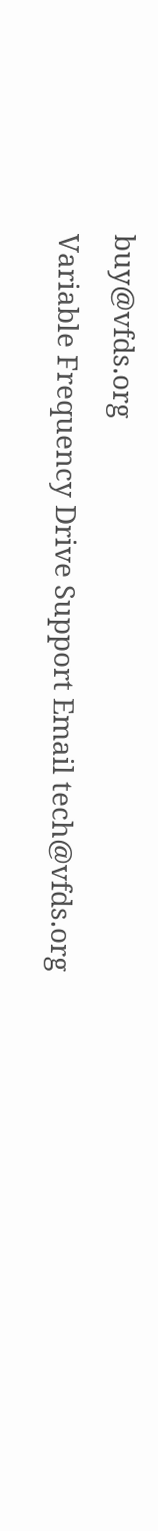buy@vfds.org
Variable Frequency Drive Support Email tech@vfds.org